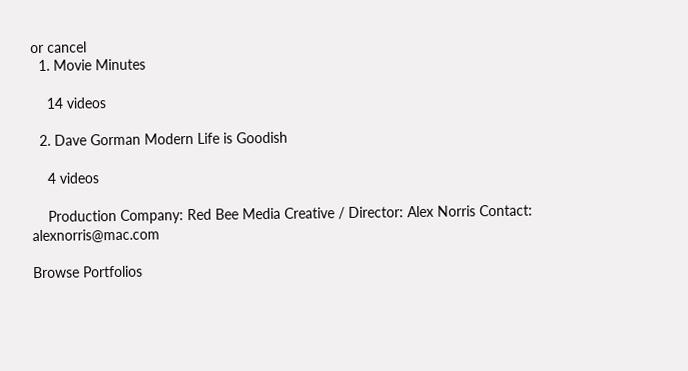or cancel
  1. Movie Minutes

    14 videos

  2. Dave Gorman Modern Life is Goodish

    4 videos

    Production Company: Red Bee Media Creative / Director: Alex Norris Contact: alexnorris@mac.com

Browse Portfolios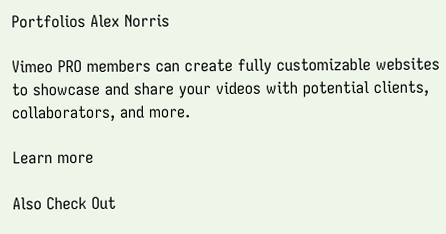Portfolios Alex Norris

Vimeo PRO members can create fully customizable websites to showcase and share your videos with potential clients, collaborators, and more.

Learn more

Also Check Out